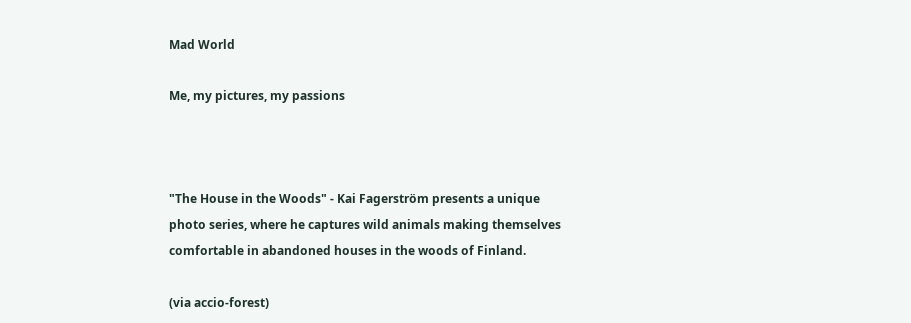Mad World

Me, my pictures, my passions



"The House in the Woods" - Kai Fagerström presents a unique photo series, where he captures wild animals making themselves comfortable in abandoned houses in the woods of Finland.

(via accio-forest)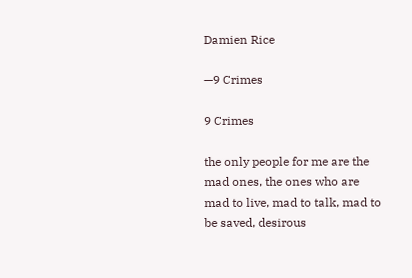Damien Rice

—9 Crimes

9 Crimes

the only people for me are the mad ones, the ones who are mad to live, mad to talk, mad to be saved, desirous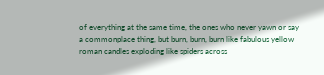of everything at the same time, the ones who never yawn or say a commonplace thing, but burn, burn, burn like fabulous yellow roman candles exploding like spiders across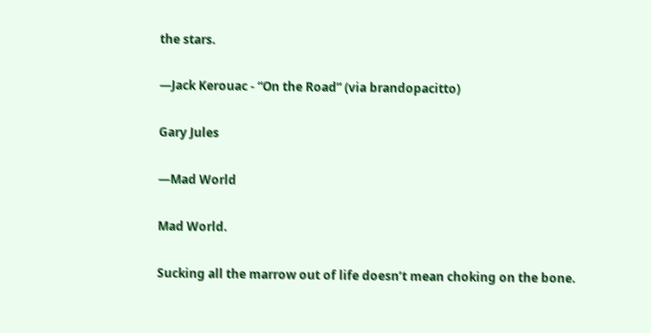the stars.

—Jack Kerouac - “On the Road” (via brandopacitto)

Gary Jules

—Mad World

Mad World.

Sucking all the marrow out of life doesn’t mean choking on the bone.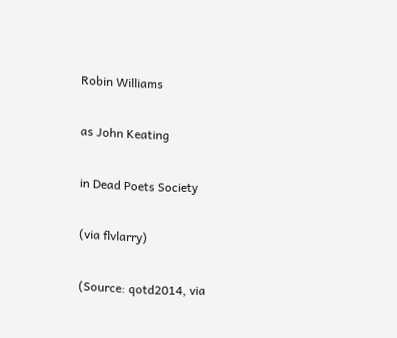Robin Williams

as John Keating

in Dead Poets Society

(via flvlarry)

(Source: qotd2014, via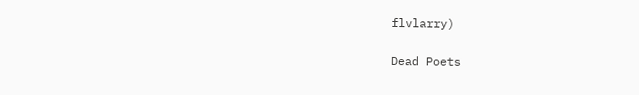flvlarry)

Dead Poets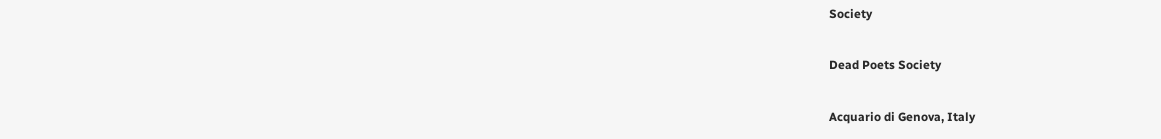Society

Dead Poets Society

Acquario di Genova, Italy